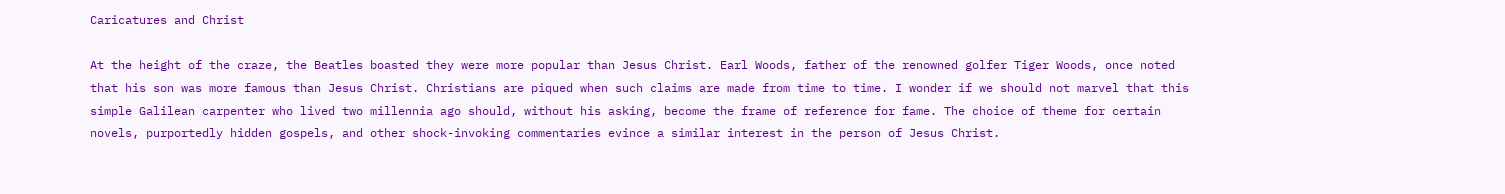Caricatures and Christ

At the height of the craze, the Beatles boasted they were more popular than Jesus Christ. Earl Woods, father of the renowned golfer Tiger Woods, once noted that his son was more famous than Jesus Christ. Christians are piqued when such claims are made from time to time. I wonder if we should not marvel that this simple Galilean carpenter who lived two millennia ago should, without his asking, become the frame of reference for fame. The choice of theme for certain novels, purportedly hidden gospels, and other shock-invoking commentaries evince a similar interest in the person of Jesus Christ.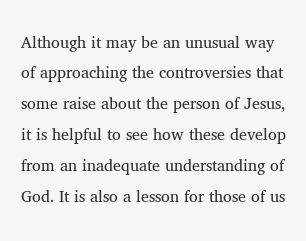Although it may be an unusual way of approaching the controversies that some raise about the person of Jesus, it is helpful to see how these develop from an inadequate understanding of God. It is also a lesson for those of us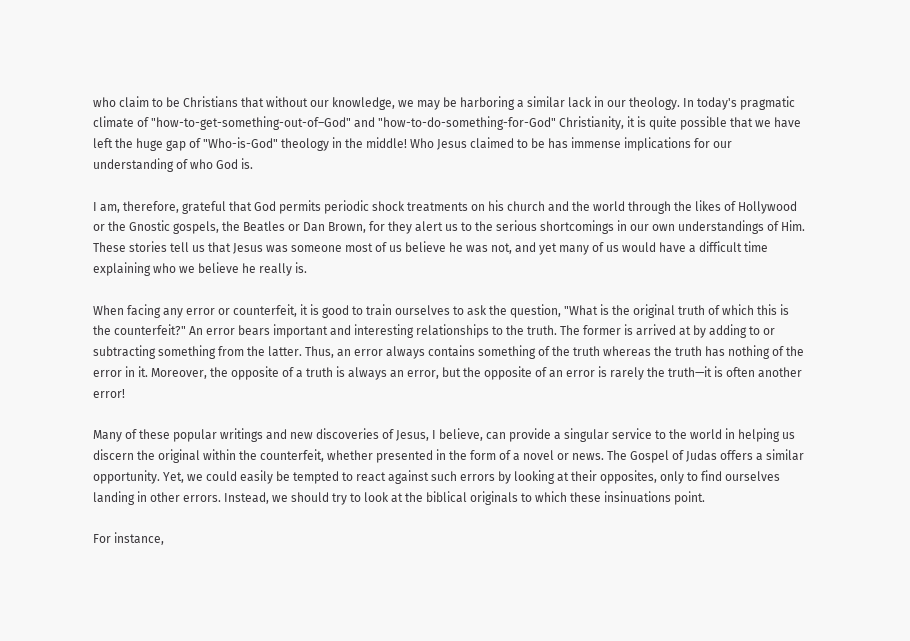who claim to be Christians that without our knowledge, we may be harboring a similar lack in our theology. In today's pragmatic climate of "how-to-get-something-out-of–God" and "how-to-do-something-for-God" Christianity, it is quite possible that we have left the huge gap of "Who-is-God" theology in the middle! Who Jesus claimed to be has immense implications for our understanding of who God is.

I am, therefore, grateful that God permits periodic shock treatments on his church and the world through the likes of Hollywood or the Gnostic gospels, the Beatles or Dan Brown, for they alert us to the serious shortcomings in our own understandings of Him. These stories tell us that Jesus was someone most of us believe he was not, and yet many of us would have a difficult time explaining who we believe he really is.

When facing any error or counterfeit, it is good to train ourselves to ask the question, "What is the original truth of which this is the counterfeit?" An error bears important and interesting relationships to the truth. The former is arrived at by adding to or subtracting something from the latter. Thus, an error always contains something of the truth whereas the truth has nothing of the error in it. Moreover, the opposite of a truth is always an error, but the opposite of an error is rarely the truth—it is often another error!

Many of these popular writings and new discoveries of Jesus, I believe, can provide a singular service to the world in helping us discern the original within the counterfeit, whether presented in the form of a novel or news. The Gospel of Judas offers a similar opportunity. Yet, we could easily be tempted to react against such errors by looking at their opposites, only to find ourselves landing in other errors. Instead, we should try to look at the biblical originals to which these insinuations point.

For instance,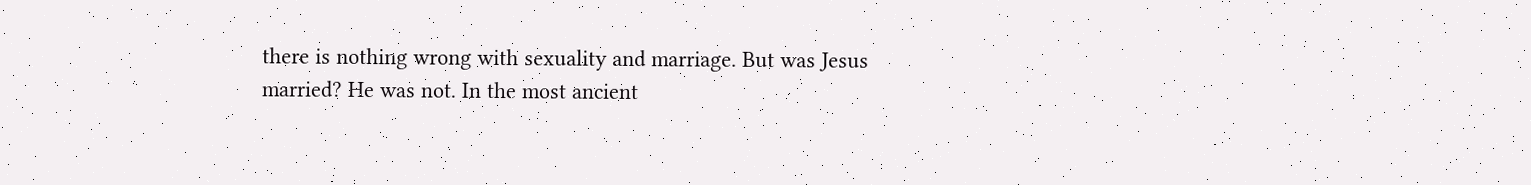there is nothing wrong with sexuality and marriage. But was Jesus married? He was not. In the most ancient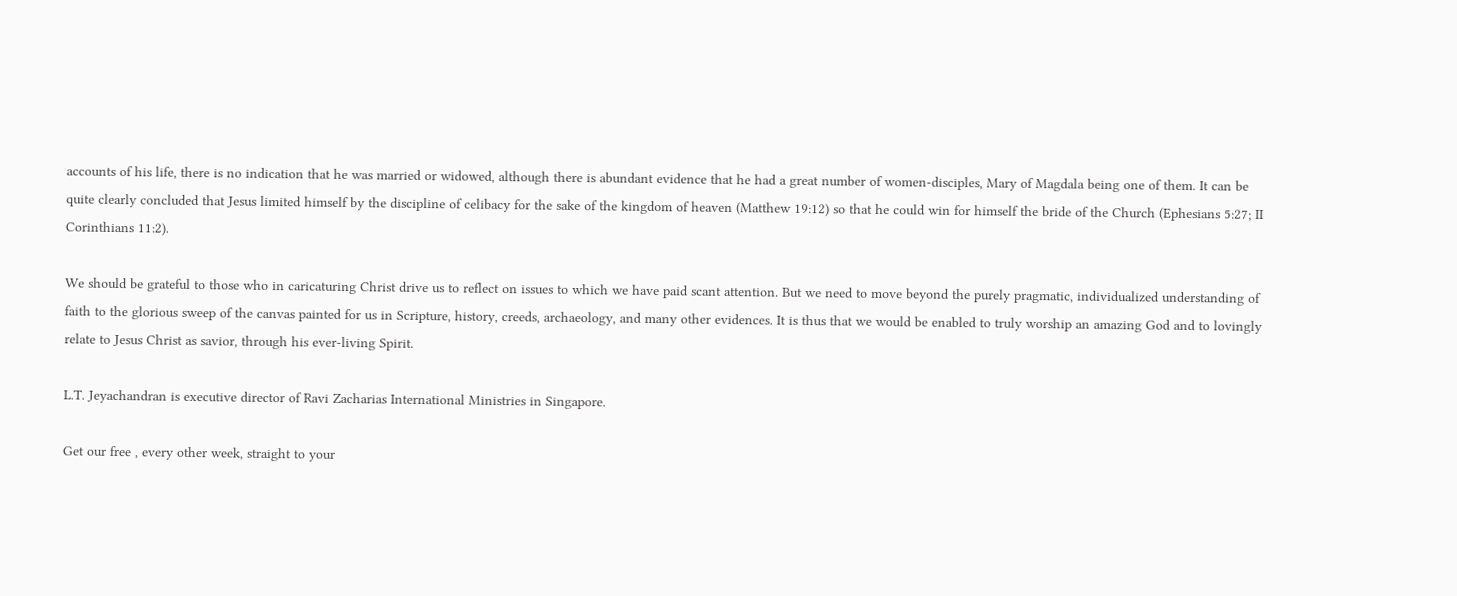accounts of his life, there is no indication that he was married or widowed, although there is abundant evidence that he had a great number of women-disciples, Mary of Magdala being one of them. It can be quite clearly concluded that Jesus limited himself by the discipline of celibacy for the sake of the kingdom of heaven (Matthew 19:12) so that he could win for himself the bride of the Church (Ephesians 5:27; II Corinthians 11:2).

We should be grateful to those who in caricaturing Christ drive us to reflect on issues to which we have paid scant attention. But we need to move beyond the purely pragmatic, individualized understanding of faith to the glorious sweep of the canvas painted for us in Scripture, history, creeds, archaeology, and many other evidences. It is thus that we would be enabled to truly worship an amazing God and to lovingly relate to Jesus Christ as savior, through his ever-living Spirit.

L.T. Jeyachandran is executive director of Ravi Zacharias International Ministries in Singapore.

Get our free , every other week, straight to your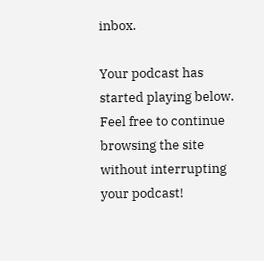inbox.

Your podcast has started playing below. Feel free to continue browsing the site without interrupting your podcast!